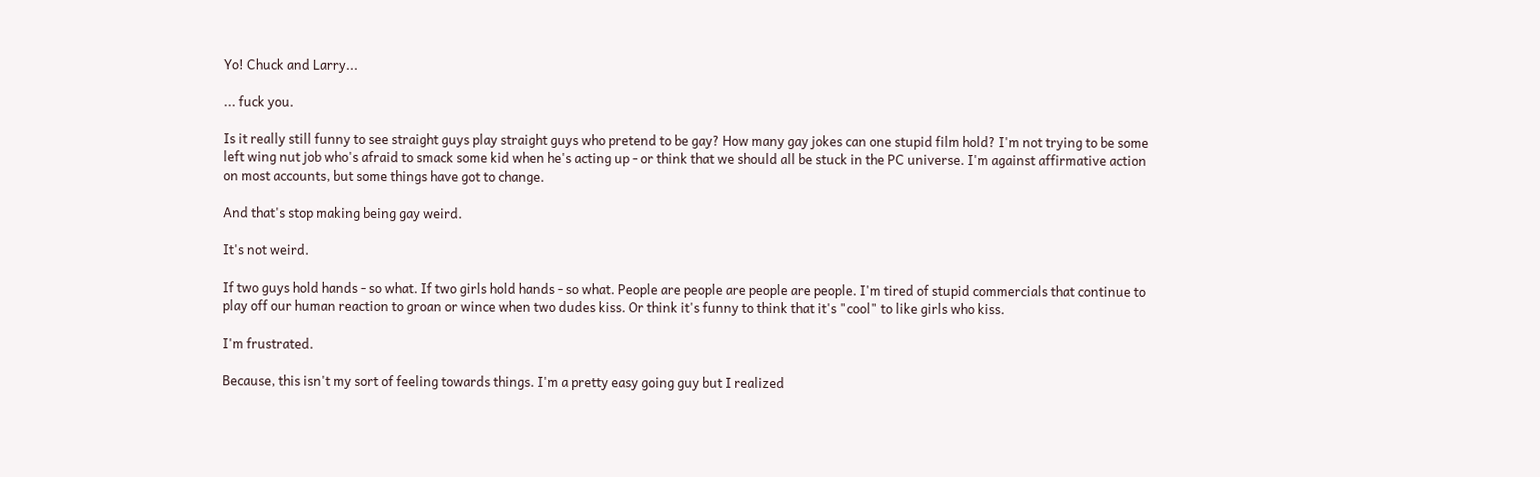Yo! Chuck and Larry...

... fuck you.

Is it really still funny to see straight guys play straight guys who pretend to be gay? How many gay jokes can one stupid film hold? I'm not trying to be some left wing nut job who's afraid to smack some kid when he's acting up - or think that we should all be stuck in the PC universe. I'm against affirmative action on most accounts, but some things have got to change.

And that's stop making being gay weird.

It's not weird.

If two guys hold hands - so what. If two girls hold hands - so what. People are people are people are people. I'm tired of stupid commercials that continue to play off our human reaction to groan or wince when two dudes kiss. Or think it's funny to think that it's "cool" to like girls who kiss.

I'm frustrated.

Because, this isn't my sort of feeling towards things. I'm a pretty easy going guy but I realized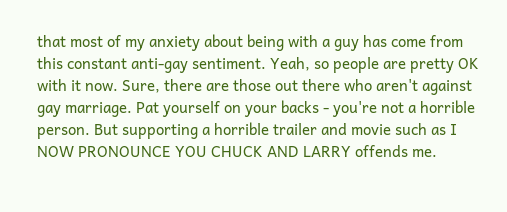that most of my anxiety about being with a guy has come from this constant anti-gay sentiment. Yeah, so people are pretty OK with it now. Sure, there are those out there who aren't against gay marriage. Pat yourself on your backs - you're not a horrible person. But supporting a horrible trailer and movie such as I NOW PRONOUNCE YOU CHUCK AND LARRY offends me.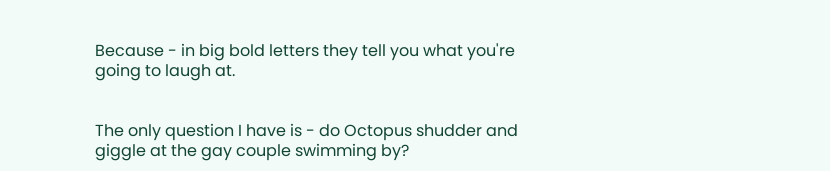Because - in big bold letters they tell you what you're going to laugh at.


The only question I have is - do Octopus shudder and giggle at the gay couple swimming by?